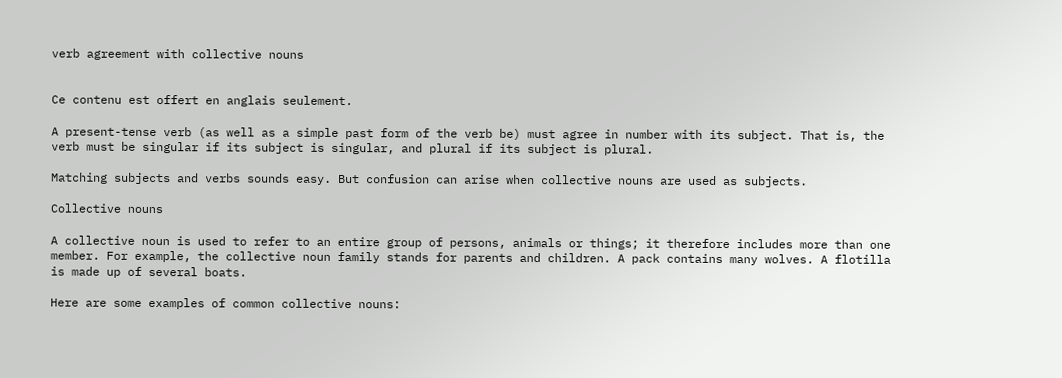verb agreement with collective nouns


Ce contenu est offert en anglais seulement.

A present-tense verb (as well as a simple past form of the verb be) must agree in number with its subject. That is, the verb must be singular if its subject is singular, and plural if its subject is plural.

Matching subjects and verbs sounds easy. But confusion can arise when collective nouns are used as subjects.

Collective nouns

A collective noun is used to refer to an entire group of persons, animals or things; it therefore includes more than one member. For example, the collective noun family stands for parents and children. A pack contains many wolves. A flotilla is made up of several boats.

Here are some examples of common collective nouns: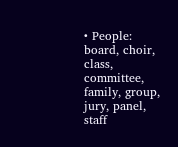• People: board, choir, class, committee, family, group, jury, panel, staff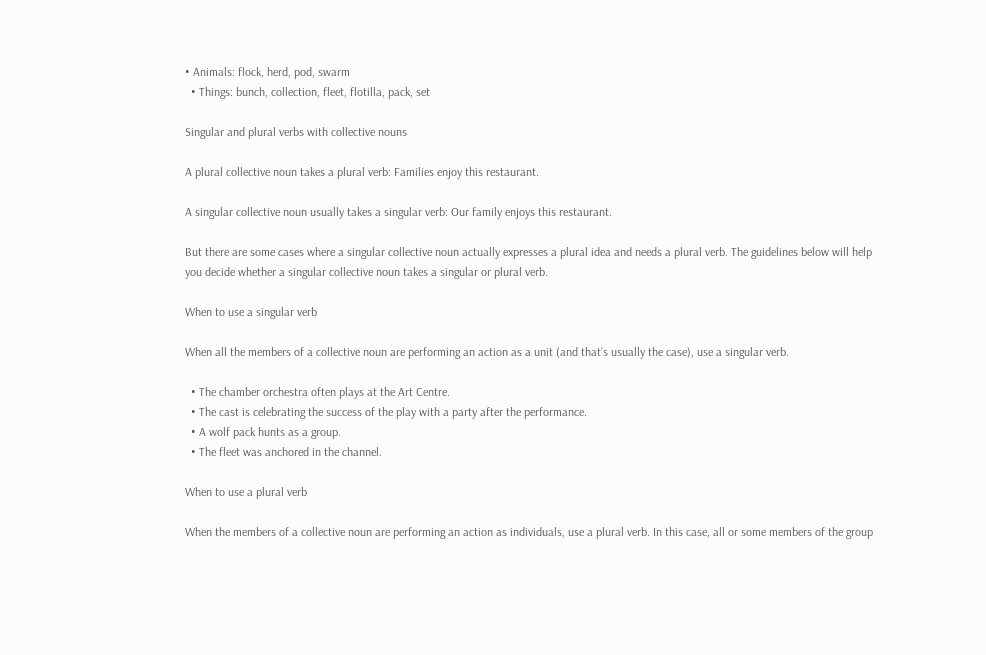• Animals: flock, herd, pod, swarm
  • Things: bunch, collection, fleet, flotilla, pack, set

Singular and plural verbs with collective nouns

A plural collective noun takes a plural verb: Families enjoy this restaurant.

A singular collective noun usually takes a singular verb: Our family enjoys this restaurant.

But there are some cases where a singular collective noun actually expresses a plural idea and needs a plural verb. The guidelines below will help you decide whether a singular collective noun takes a singular or plural verb.

When to use a singular verb

When all the members of a collective noun are performing an action as a unit (and that’s usually the case), use a singular verb.

  • The chamber orchestra often plays at the Art Centre.
  • The cast is celebrating the success of the play with a party after the performance.
  • A wolf pack hunts as a group.
  • The fleet was anchored in the channel.

When to use a plural verb

When the members of a collective noun are performing an action as individuals, use a plural verb. In this case, all or some members of the group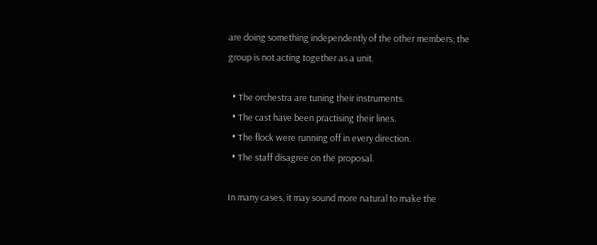are doing something independently of the other members; the group is not acting together as a unit.

  • The orchestra are tuning their instruments.
  • The cast have been practising their lines.
  • The flock were running off in every direction.
  • The staff disagree on the proposal.

In many cases, it may sound more natural to make the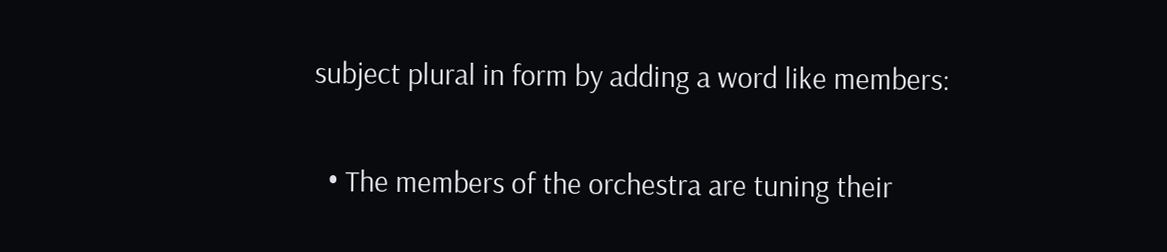subject plural in form by adding a word like members:

  • The members of the orchestra are tuning their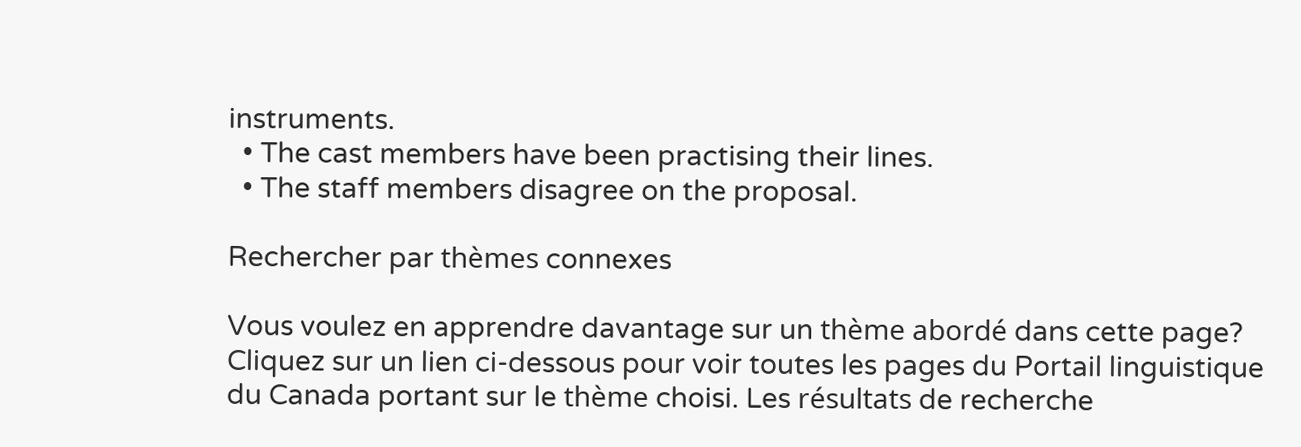instruments.
  • The cast members have been practising their lines.
  • The staff members disagree on the proposal.

Rechercher par thèmes connexes

Vous voulez en apprendre davantage sur un thème abordé dans cette page? Cliquez sur un lien ci-dessous pour voir toutes les pages du Portail linguistique du Canada portant sur le thème choisi. Les résultats de recherche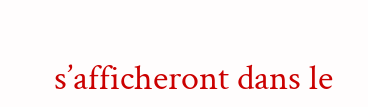s’afficheront dans le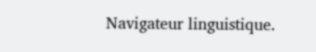Navigateur linguistique.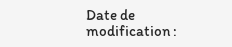Date de modification :